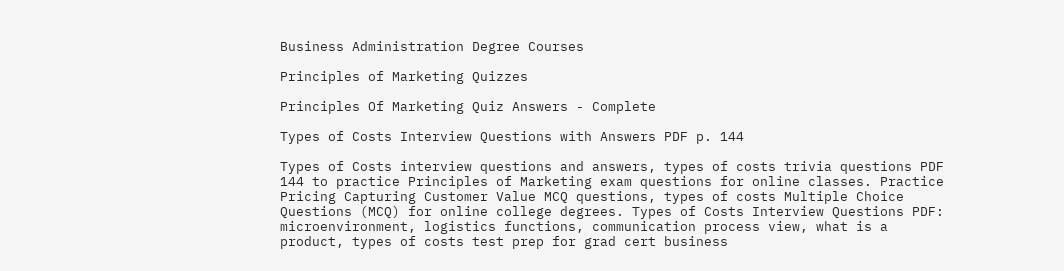Business Administration Degree Courses

Principles of Marketing Quizzes

Principles Of Marketing Quiz Answers - Complete

Types of Costs Interview Questions with Answers PDF p. 144

Types of Costs interview questions and answers, types of costs trivia questions PDF 144 to practice Principles of Marketing exam questions for online classes. Practice Pricing Capturing Customer Value MCQ questions, types of costs Multiple Choice Questions (MCQ) for online college degrees. Types of Costs Interview Questions PDF: microenvironment, logistics functions, communication process view, what is a product, types of costs test prep for grad cert business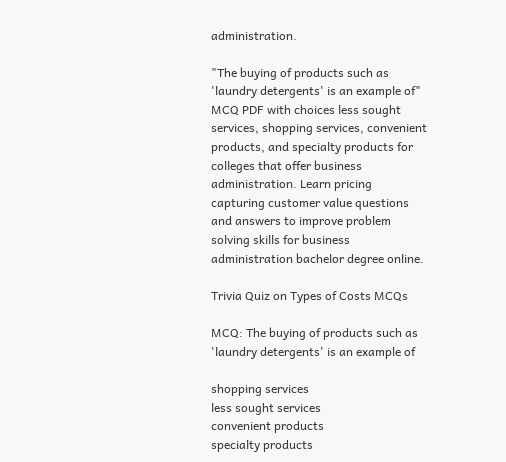administration.

"The buying of products such as 'laundry detergents' is an example of" MCQ PDF with choices less sought services, shopping services, convenient products, and specialty products for colleges that offer business administration. Learn pricing capturing customer value questions and answers to improve problem solving skills for business administration bachelor degree online.

Trivia Quiz on Types of Costs MCQs

MCQ: The buying of products such as 'laundry detergents' is an example of

shopping services
less sought services
convenient products
specialty products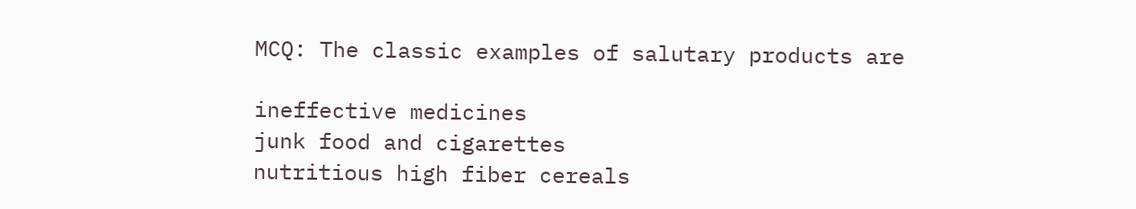MCQ: The classic examples of salutary products are

ineffective medicines
junk food and cigarettes
nutritious high fiber cereals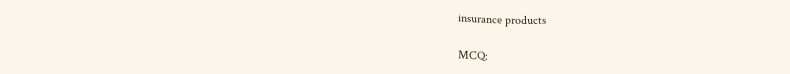insurance products

MCQ: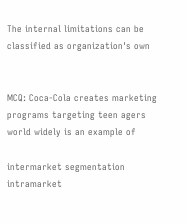The internal limitations can be classified as organization's own


MCQ: Coca-Cola creates marketing programs targeting teen agers world widely is an example of

intermarket segmentation
intramarket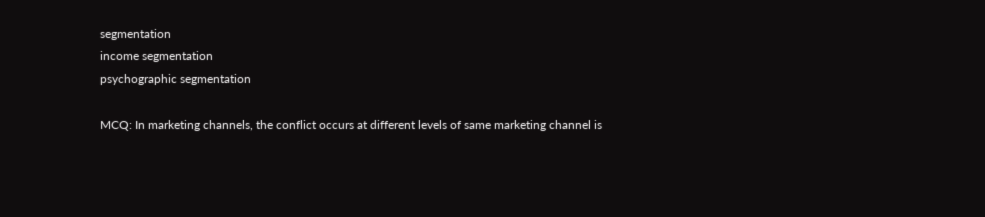segmentation
income segmentation
psychographic segmentation

MCQ: In marketing channels, the conflict occurs at different levels of same marketing channel is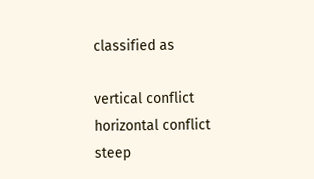classified as

vertical conflict
horizontal conflict
steep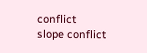conflict
slope conflict